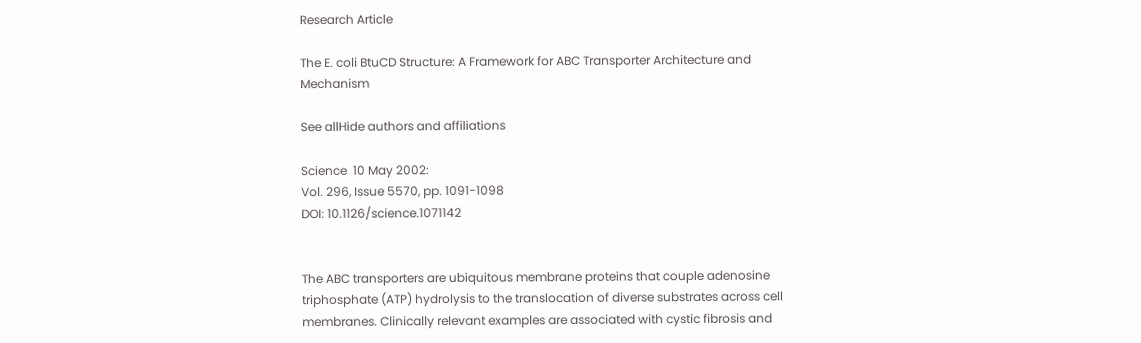Research Article

The E. coli BtuCD Structure: A Framework for ABC Transporter Architecture and Mechanism

See allHide authors and affiliations

Science  10 May 2002:
Vol. 296, Issue 5570, pp. 1091-1098
DOI: 10.1126/science.1071142


The ABC transporters are ubiquitous membrane proteins that couple adenosine triphosphate (ATP) hydrolysis to the translocation of diverse substrates across cell membranes. Clinically relevant examples are associated with cystic fibrosis and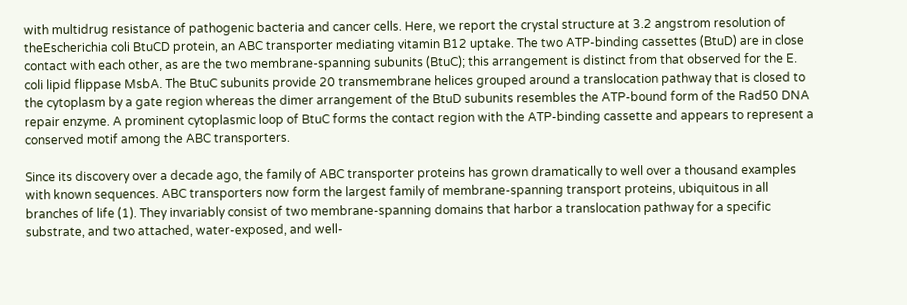with multidrug resistance of pathogenic bacteria and cancer cells. Here, we report the crystal structure at 3.2 angstrom resolution of theEscherichia coli BtuCD protein, an ABC transporter mediating vitamin B12 uptake. The two ATP-binding cassettes (BtuD) are in close contact with each other, as are the two membrane-spanning subunits (BtuC); this arrangement is distinct from that observed for the E. coli lipid flippase MsbA. The BtuC subunits provide 20 transmembrane helices grouped around a translocation pathway that is closed to the cytoplasm by a gate region whereas the dimer arrangement of the BtuD subunits resembles the ATP-bound form of the Rad50 DNA repair enzyme. A prominent cytoplasmic loop of BtuC forms the contact region with the ATP-binding cassette and appears to represent a conserved motif among the ABC transporters.

Since its discovery over a decade ago, the family of ABC transporter proteins has grown dramatically to well over a thousand examples with known sequences. ABC transporters now form the largest family of membrane-spanning transport proteins, ubiquitous in all branches of life (1). They invariably consist of two membrane-spanning domains that harbor a translocation pathway for a specific substrate, and two attached, water-exposed, and well-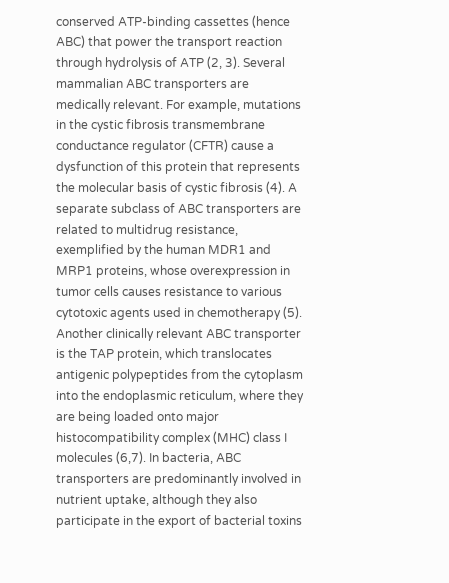conserved ATP-binding cassettes (hence ABC) that power the transport reaction through hydrolysis of ATP (2, 3). Several mammalian ABC transporters are medically relevant. For example, mutations in the cystic fibrosis transmembrane conductance regulator (CFTR) cause a dysfunction of this protein that represents the molecular basis of cystic fibrosis (4). A separate subclass of ABC transporters are related to multidrug resistance, exemplified by the human MDR1 and MRP1 proteins, whose overexpression in tumor cells causes resistance to various cytotoxic agents used in chemotherapy (5). Another clinically relevant ABC transporter is the TAP protein, which translocates antigenic polypeptides from the cytoplasm into the endoplasmic reticulum, where they are being loaded onto major histocompatibility complex (MHC) class I molecules (6,7). In bacteria, ABC transporters are predominantly involved in nutrient uptake, although they also participate in the export of bacterial toxins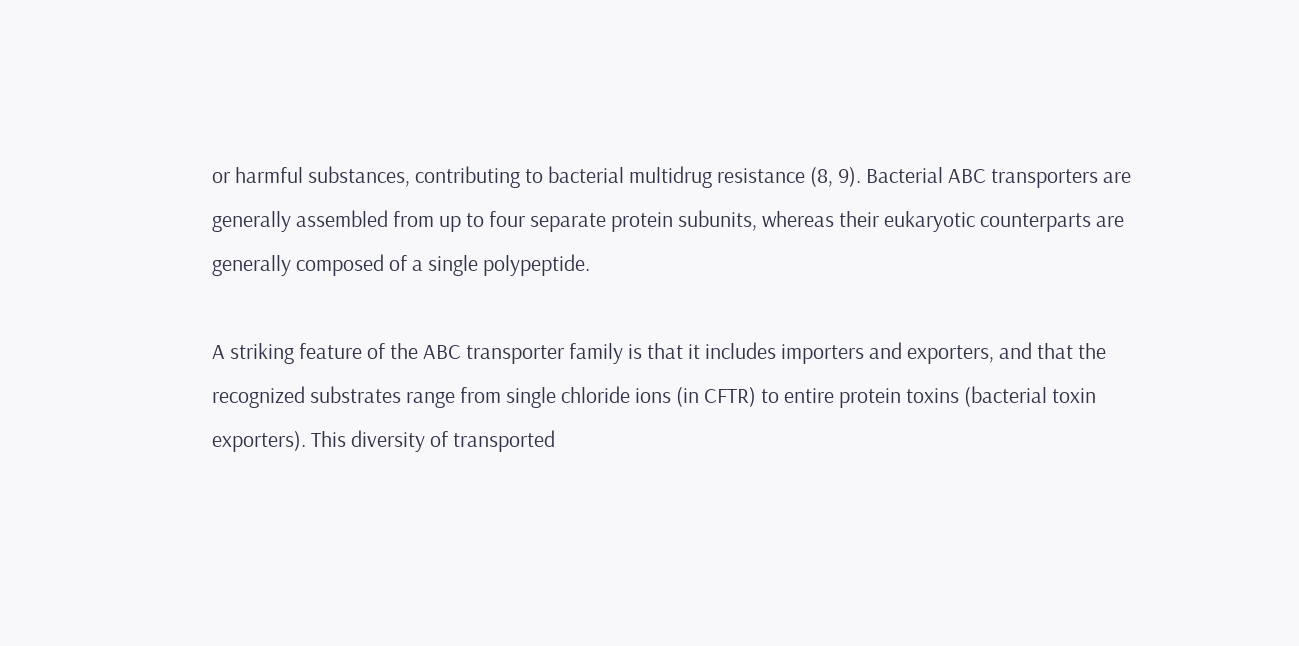or harmful substances, contributing to bacterial multidrug resistance (8, 9). Bacterial ABC transporters are generally assembled from up to four separate protein subunits, whereas their eukaryotic counterparts are generally composed of a single polypeptide.

A striking feature of the ABC transporter family is that it includes importers and exporters, and that the recognized substrates range from single chloride ions (in CFTR) to entire protein toxins (bacterial toxin exporters). This diversity of transported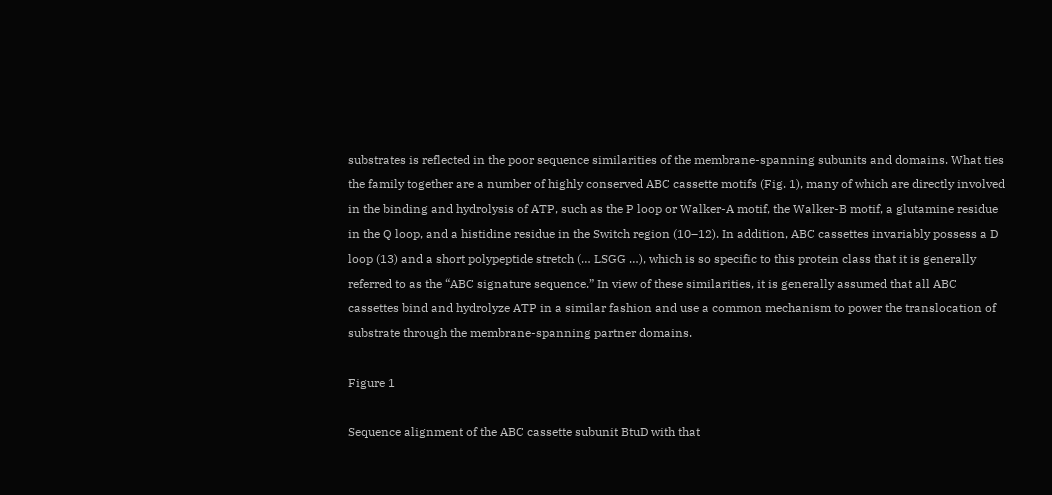substrates is reflected in the poor sequence similarities of the membrane-spanning subunits and domains. What ties the family together are a number of highly conserved ABC cassette motifs (Fig. 1), many of which are directly involved in the binding and hydrolysis of ATP, such as the P loop or Walker-A motif, the Walker-B motif, a glutamine residue in the Q loop, and a histidine residue in the Switch region (10–12). In addition, ABC cassettes invariably possess a D loop (13) and a short polypeptide stretch (… LSGG …), which is so specific to this protein class that it is generally referred to as the “ABC signature sequence.” In view of these similarities, it is generally assumed that all ABC cassettes bind and hydrolyze ATP in a similar fashion and use a common mechanism to power the translocation of substrate through the membrane-spanning partner domains.

Figure 1

Sequence alignment of the ABC cassette subunit BtuD with that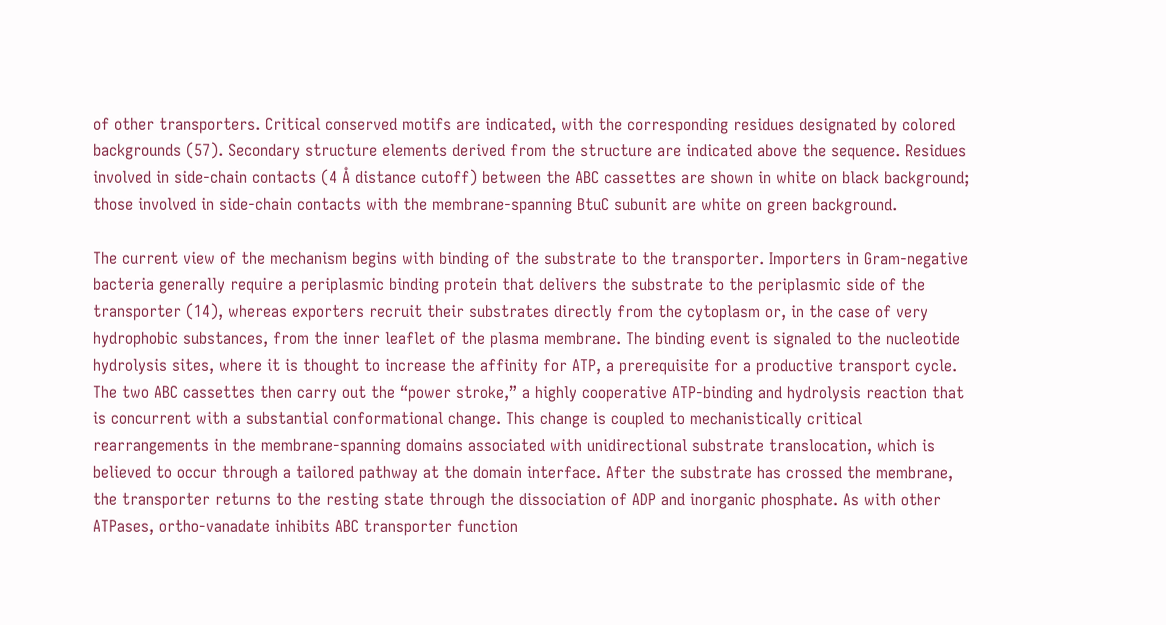of other transporters. Critical conserved motifs are indicated, with the corresponding residues designated by colored backgrounds (57). Secondary structure elements derived from the structure are indicated above the sequence. Residues involved in side-chain contacts (4 Å distance cutoff) between the ABC cassettes are shown in white on black background; those involved in side-chain contacts with the membrane-spanning BtuC subunit are white on green background.

The current view of the mechanism begins with binding of the substrate to the transporter. Importers in Gram-negative bacteria generally require a periplasmic binding protein that delivers the substrate to the periplasmic side of the transporter (14), whereas exporters recruit their substrates directly from the cytoplasm or, in the case of very hydrophobic substances, from the inner leaflet of the plasma membrane. The binding event is signaled to the nucleotide hydrolysis sites, where it is thought to increase the affinity for ATP, a prerequisite for a productive transport cycle. The two ABC cassettes then carry out the “power stroke,” a highly cooperative ATP-binding and hydrolysis reaction that is concurrent with a substantial conformational change. This change is coupled to mechanistically critical rearrangements in the membrane-spanning domains associated with unidirectional substrate translocation, which is believed to occur through a tailored pathway at the domain interface. After the substrate has crossed the membrane, the transporter returns to the resting state through the dissociation of ADP and inorganic phosphate. As with other ATPases, ortho-vanadate inhibits ABC transporter function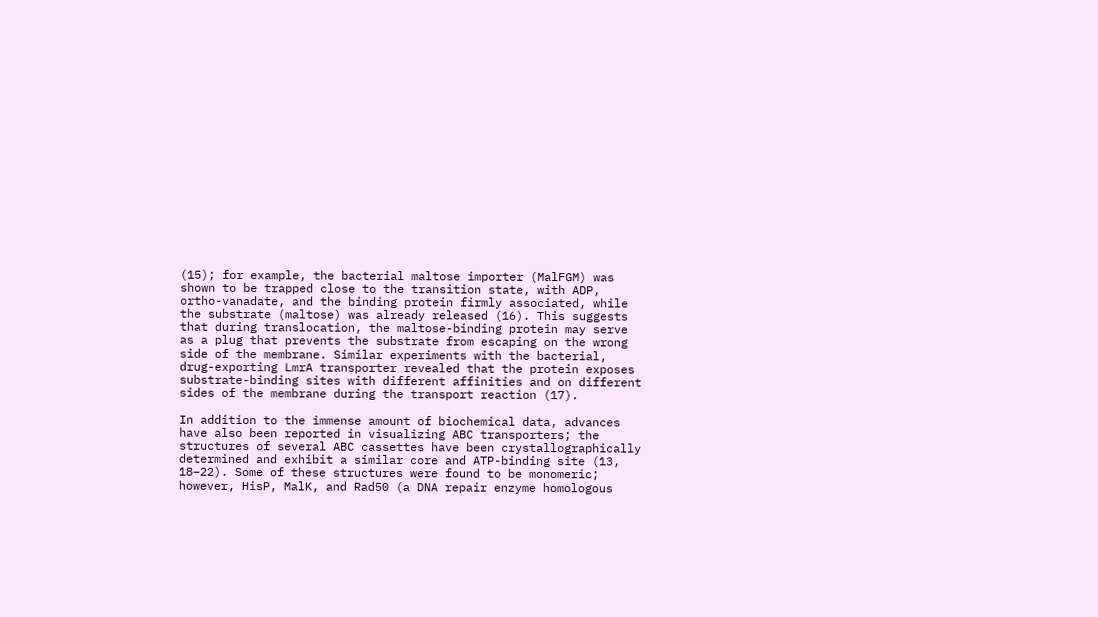(15); for example, the bacterial maltose importer (MalFGM) was shown to be trapped close to the transition state, with ADP, ortho-vanadate, and the binding protein firmly associated, while the substrate (maltose) was already released (16). This suggests that during translocation, the maltose-binding protein may serve as a plug that prevents the substrate from escaping on the wrong side of the membrane. Similar experiments with the bacterial, drug-exporting LmrA transporter revealed that the protein exposes substrate-binding sites with different affinities and on different sides of the membrane during the transport reaction (17).

In addition to the immense amount of biochemical data, advances have also been reported in visualizing ABC transporters; the structures of several ABC cassettes have been crystallographically determined and exhibit a similar core and ATP-binding site (13, 18–22). Some of these structures were found to be monomeric; however, HisP, MalK, and Rad50 (a DNA repair enzyme homologous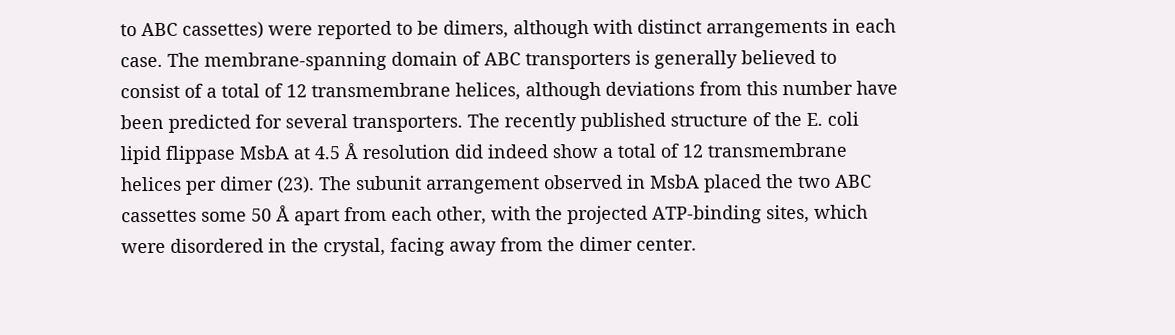to ABC cassettes) were reported to be dimers, although with distinct arrangements in each case. The membrane-spanning domain of ABC transporters is generally believed to consist of a total of 12 transmembrane helices, although deviations from this number have been predicted for several transporters. The recently published structure of the E. coli lipid flippase MsbA at 4.5 Å resolution did indeed show a total of 12 transmembrane helices per dimer (23). The subunit arrangement observed in MsbA placed the two ABC cassettes some 50 Å apart from each other, with the projected ATP-binding sites, which were disordered in the crystal, facing away from the dimer center.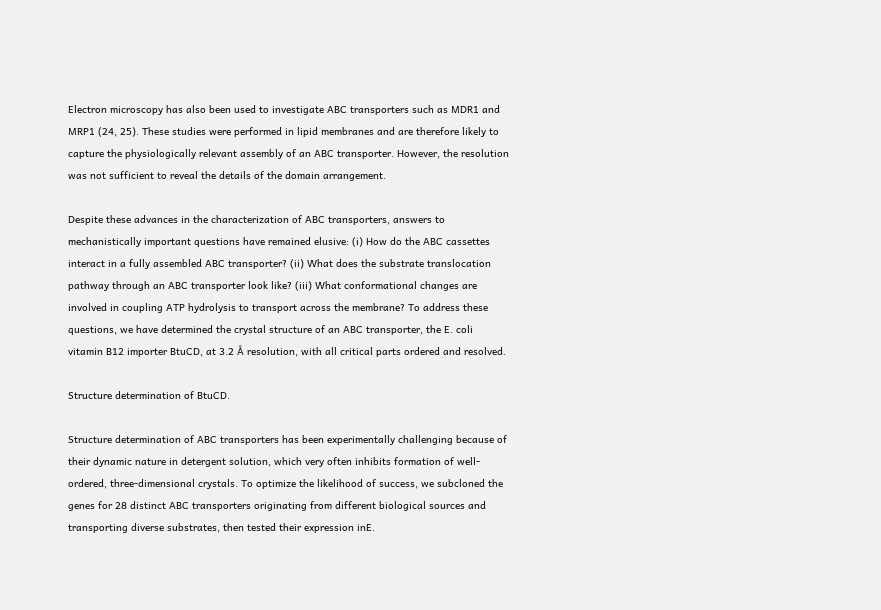Electron microscopy has also been used to investigate ABC transporters such as MDR1 and MRP1 (24, 25). These studies were performed in lipid membranes and are therefore likely to capture the physiologically relevant assembly of an ABC transporter. However, the resolution was not sufficient to reveal the details of the domain arrangement.

Despite these advances in the characterization of ABC transporters, answers to mechanistically important questions have remained elusive: (i) How do the ABC cassettes interact in a fully assembled ABC transporter? (ii) What does the substrate translocation pathway through an ABC transporter look like? (iii) What conformational changes are involved in coupling ATP hydrolysis to transport across the membrane? To address these questions, we have determined the crystal structure of an ABC transporter, the E. coli vitamin B12 importer BtuCD, at 3.2 Å resolution, with all critical parts ordered and resolved.

Structure determination of BtuCD.

Structure determination of ABC transporters has been experimentally challenging because of their dynamic nature in detergent solution, which very often inhibits formation of well-ordered, three-dimensional crystals. To optimize the likelihood of success, we subcloned the genes for 28 distinct ABC transporters originating from different biological sources and transporting diverse substrates, then tested their expression inE.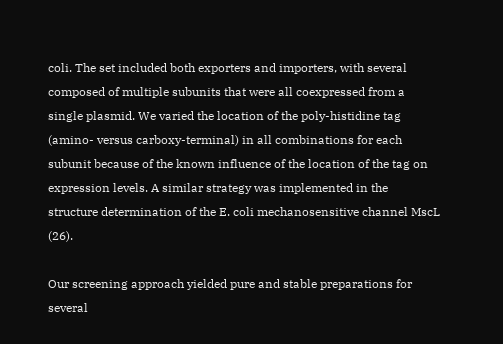coli. The set included both exporters and importers, with several composed of multiple subunits that were all coexpressed from a single plasmid. We varied the location of the poly-histidine tag (amino- versus carboxy-terminal) in all combinations for each subunit because of the known influence of the location of the tag on expression levels. A similar strategy was implemented in the structure determination of the E. coli mechanosensitive channel MscL (26).

Our screening approach yielded pure and stable preparations for several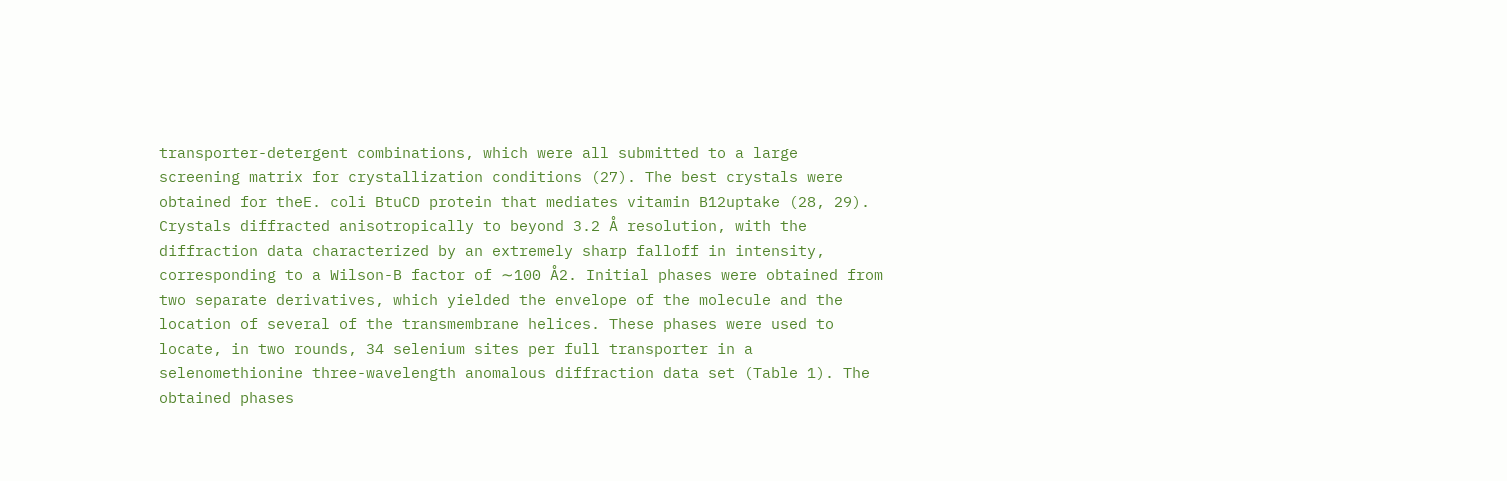transporter-detergent combinations, which were all submitted to a large screening matrix for crystallization conditions (27). The best crystals were obtained for theE. coli BtuCD protein that mediates vitamin B12uptake (28, 29). Crystals diffracted anisotropically to beyond 3.2 Å resolution, with the diffraction data characterized by an extremely sharp falloff in intensity, corresponding to a Wilson-B factor of ∼100 Å2. Initial phases were obtained from two separate derivatives, which yielded the envelope of the molecule and the location of several of the transmembrane helices. These phases were used to locate, in two rounds, 34 selenium sites per full transporter in a selenomethionine three-wavelength anomalous diffraction data set (Table 1). The obtained phases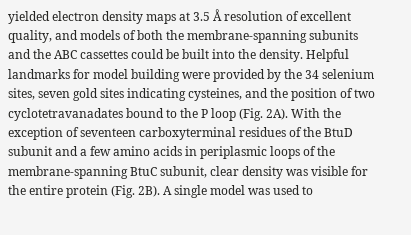yielded electron density maps at 3.5 Å resolution of excellent quality, and models of both the membrane-spanning subunits and the ABC cassettes could be built into the density. Helpful landmarks for model building were provided by the 34 selenium sites, seven gold sites indicating cysteines, and the position of two cyclotetravanadates bound to the P loop (Fig. 2A). With the exception of seventeen carboxyterminal residues of the BtuD subunit and a few amino acids in periplasmic loops of the membrane-spanning BtuC subunit, clear density was visible for the entire protein (Fig. 2B). A single model was used to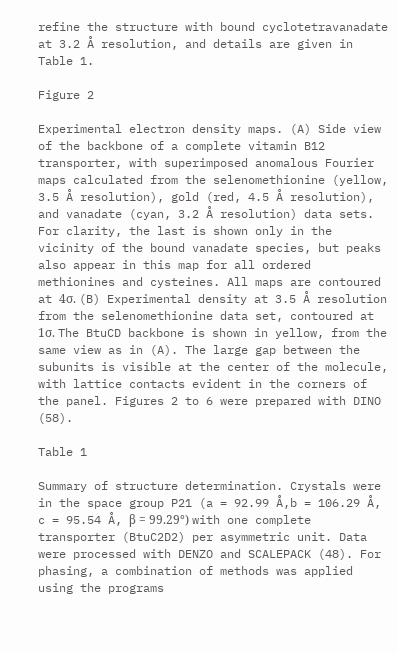refine the structure with bound cyclotetravanadate at 3.2 Å resolution, and details are given in Table 1.

Figure 2

Experimental electron density maps. (A) Side view of the backbone of a complete vitamin B12 transporter, with superimposed anomalous Fourier maps calculated from the selenomethionine (yellow, 3.5 Å resolution), gold (red, 4.5 Å resolution), and vanadate (cyan, 3.2 Å resolution) data sets. For clarity, the last is shown only in the vicinity of the bound vanadate species, but peaks also appear in this map for all ordered methionines and cysteines. All maps are contoured at 4σ. (B) Experimental density at 3.5 Å resolution from the selenomethionine data set, contoured at 1σ. The BtuCD backbone is shown in yellow, from the same view as in (A). The large gap between the subunits is visible at the center of the molecule, with lattice contacts evident in the corners of the panel. Figures 2 to 6 were prepared with DINO (58).

Table 1

Summary of structure determination. Crystals were in the space group P21 (a = 92.99 Å,b = 106.29 Å, c = 95.54 Å, β = 99.29°) with one complete transporter (BtuC2D2) per asymmetric unit. Data were processed with DENZO and SCALEPACK (48). For phasing, a combination of methods was applied using the programs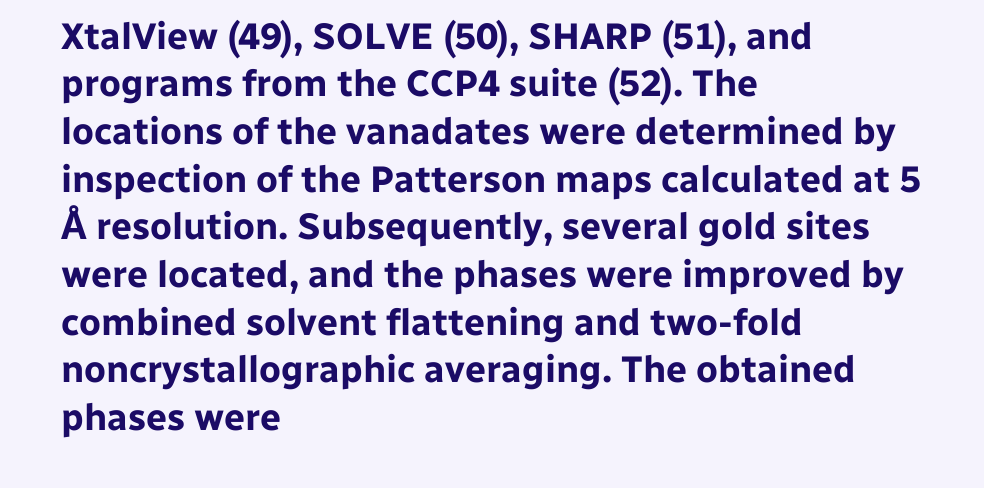XtalView (49), SOLVE (50), SHARP (51), and programs from the CCP4 suite (52). The locations of the vanadates were determined by inspection of the Patterson maps calculated at 5 Å resolution. Subsequently, several gold sites were located, and the phases were improved by combined solvent flattening and two-fold noncrystallographic averaging. The obtained phases were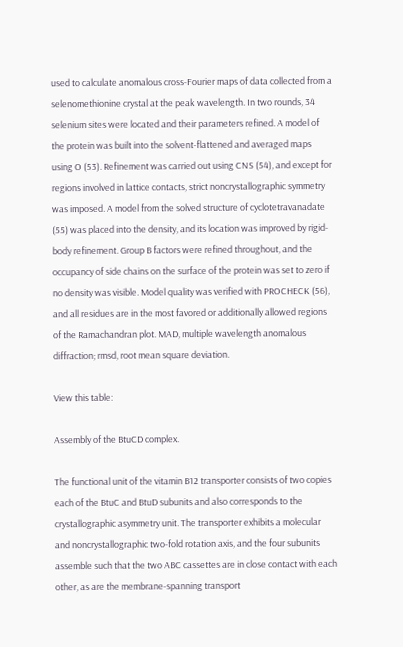used to calculate anomalous cross-Fourier maps of data collected from a selenomethionine crystal at the peak wavelength. In two rounds, 34 selenium sites were located and their parameters refined. A model of the protein was built into the solvent-flattened and averaged maps using O (53). Refinement was carried out using CNS (54), and except for regions involved in lattice contacts, strict noncrystallographic symmetry was imposed. A model from the solved structure of cyclotetravanadate (55) was placed into the density, and its location was improved by rigid-body refinement. Group B factors were refined throughout, and the occupancy of side chains on the surface of the protein was set to zero if no density was visible. Model quality was verified with PROCHECK (56), and all residues are in the most favored or additionally allowed regions of the Ramachandran plot. MAD, multiple wavelength anomalous diffraction; rmsd, root mean square deviation.

View this table:

Assembly of the BtuCD complex.

The functional unit of the vitamin B12 transporter consists of two copies each of the BtuC and BtuD subunits and also corresponds to the crystallographic asymmetry unit. The transporter exhibits a molecular and noncrystallographic two-fold rotation axis, and the four subunits assemble such that the two ABC cassettes are in close contact with each other, as are the membrane-spanning transport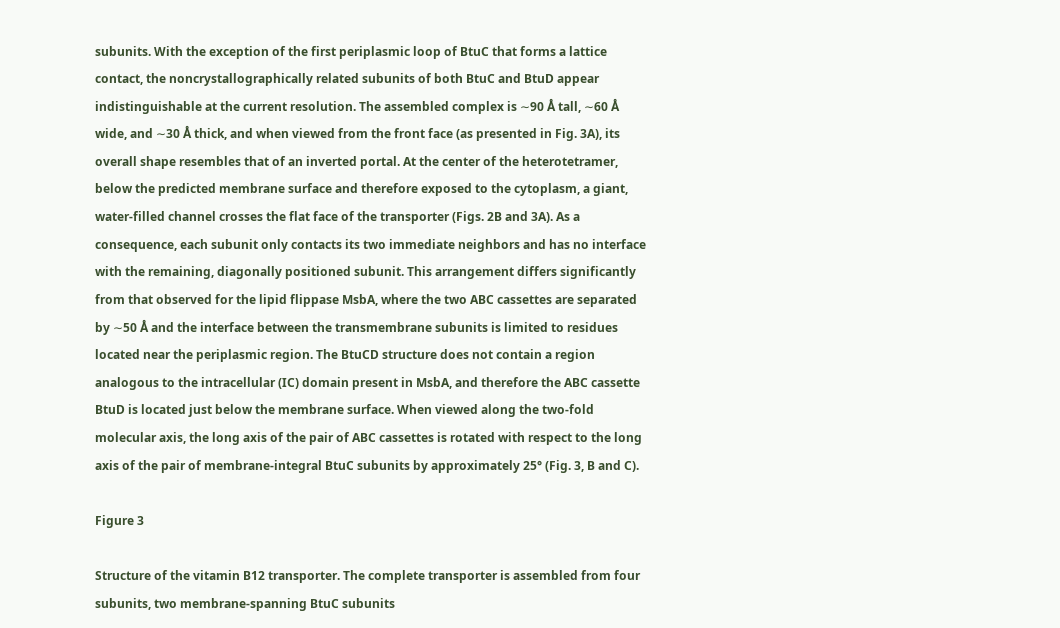subunits. With the exception of the first periplasmic loop of BtuC that forms a lattice contact, the noncrystallographically related subunits of both BtuC and BtuD appear indistinguishable at the current resolution. The assembled complex is ∼90 Å tall, ∼60 Å wide, and ∼30 Å thick, and when viewed from the front face (as presented in Fig. 3A), its overall shape resembles that of an inverted portal. At the center of the heterotetramer, below the predicted membrane surface and therefore exposed to the cytoplasm, a giant, water-filled channel crosses the flat face of the transporter (Figs. 2B and 3A). As a consequence, each subunit only contacts its two immediate neighbors and has no interface with the remaining, diagonally positioned subunit. This arrangement differs significantly from that observed for the lipid flippase MsbA, where the two ABC cassettes are separated by ∼50 Å and the interface between the transmembrane subunits is limited to residues located near the periplasmic region. The BtuCD structure does not contain a region analogous to the intracellular (IC) domain present in MsbA, and therefore the ABC cassette BtuD is located just below the membrane surface. When viewed along the two-fold molecular axis, the long axis of the pair of ABC cassettes is rotated with respect to the long axis of the pair of membrane-integral BtuC subunits by approximately 25° (Fig. 3, B and C).

Figure 3

Structure of the vitamin B12 transporter. The complete transporter is assembled from four subunits, two membrane-spanning BtuC subunits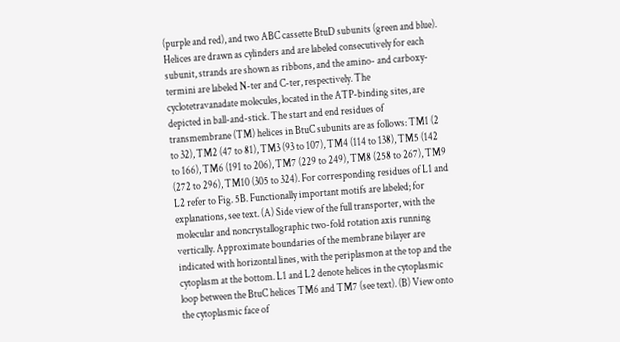(purple and red), and two ABC cassette BtuD subunits (green and blue). Helices are drawn as cylinders and are labeled consecutively for each subunit, strands are shown as ribbons, and the amino- and carboxy-termini are labeled N-ter and C-ter, respectively. The cyclotetravanadate molecules, located in the ATP-binding sites, are depicted in ball-and-stick. The start and end residues of transmembrane (TM) helices in BtuC subunits are as follows: TM1 (2 to 32), TM2 (47 to 81), TM3 (93 to 107), TM4 (114 to 138), TM5 (142 to 166), TM6 (191 to 206), TM7 (229 to 249), TM8 (258 to 267), TM9 (272 to 296), TM10 (305 to 324). For corresponding residues of L1 and L2 refer to Fig. 5B. Functionally important motifs are labeled; for explanations, see text. (A) Side view of the full transporter, with the molecular and noncrystallographic two-fold rotation axis running vertically. Approximate boundaries of the membrane bilayer are indicated with horizontal lines, with the periplasmon at the top and the cytoplasm at the bottom. L1 and L2 denote helices in the cytoplasmic loop between the BtuC helices TM6 and TM7 (see text). (B) View onto the cytoplasmic face of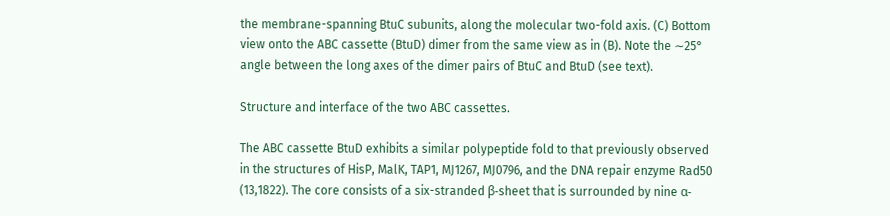the membrane-spanning BtuC subunits, along the molecular two-fold axis. (C) Bottom view onto the ABC cassette (BtuD) dimer from the same view as in (B). Note the ∼25° angle between the long axes of the dimer pairs of BtuC and BtuD (see text).

Structure and interface of the two ABC cassettes.

The ABC cassette BtuD exhibits a similar polypeptide fold to that previously observed in the structures of HisP, MalK, TAP1, MJ1267, MJ0796, and the DNA repair enzyme Rad50 (13,1822). The core consists of a six-stranded β-sheet that is surrounded by nine α-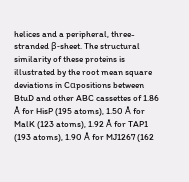helices and a peripheral, three-stranded β-sheet. The structural similarity of these proteins is illustrated by the root mean square deviations in Cαpositions between BtuD and other ABC cassettes of 1.86 Å for HisP (195 atoms), 1.50 Å for MalK (123 atoms), 1.92 Å for TAP1 (193 atoms), 1.90 Å for MJ1267 (162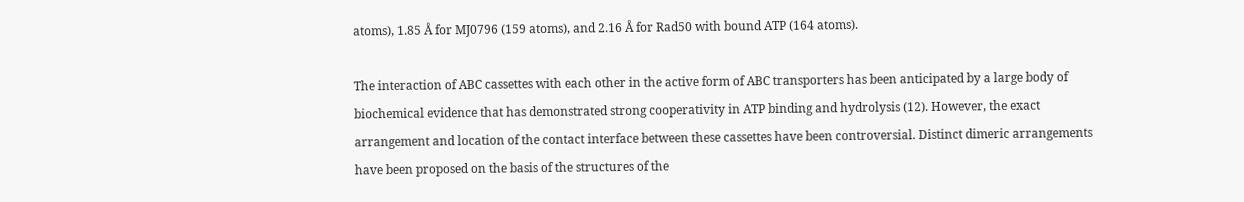atoms), 1.85 Å for MJ0796 (159 atoms), and 2.16 Å for Rad50 with bound ATP (164 atoms).

The interaction of ABC cassettes with each other in the active form of ABC transporters has been anticipated by a large body of biochemical evidence that has demonstrated strong cooperativity in ATP binding and hydrolysis (12). However, the exact arrangement and location of the contact interface between these cassettes have been controversial. Distinct dimeric arrangements have been proposed on the basis of the structures of the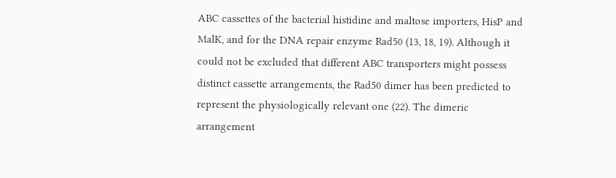ABC cassettes of the bacterial histidine and maltose importers, HisP and MalK, and for the DNA repair enzyme Rad50 (13, 18, 19). Although it could not be excluded that different ABC transporters might possess distinct cassette arrangements, the Rad50 dimer has been predicted to represent the physiologically relevant one (22). The dimeric arrangement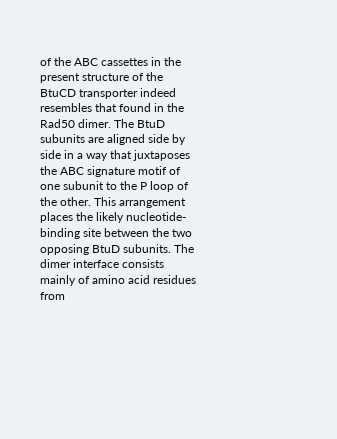of the ABC cassettes in the present structure of the BtuCD transporter indeed resembles that found in the Rad50 dimer. The BtuD subunits are aligned side by side in a way that juxtaposes the ABC signature motif of one subunit to the P loop of the other. This arrangement places the likely nucleotide-binding site between the two opposing BtuD subunits. The dimer interface consists mainly of amino acid residues from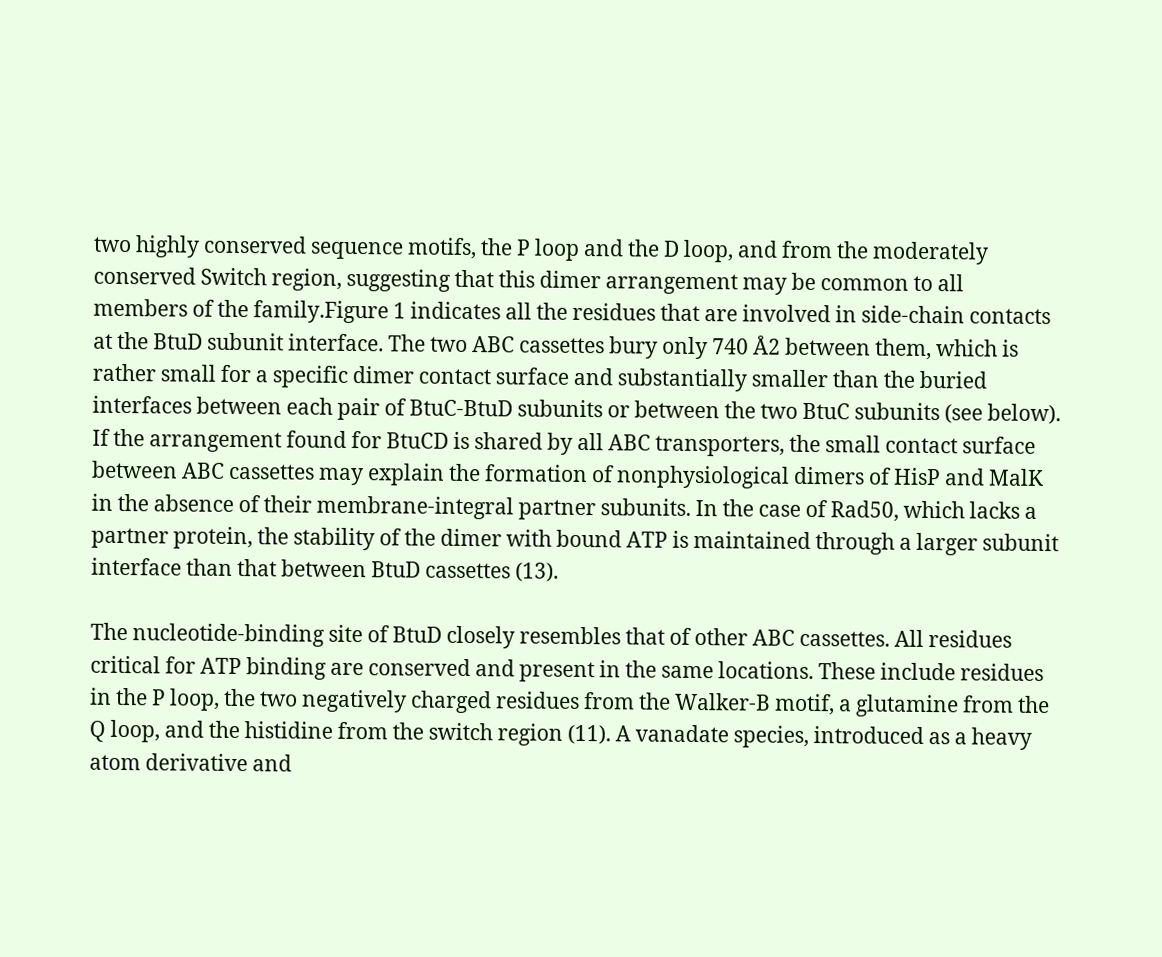two highly conserved sequence motifs, the P loop and the D loop, and from the moderately conserved Switch region, suggesting that this dimer arrangement may be common to all members of the family.Figure 1 indicates all the residues that are involved in side-chain contacts at the BtuD subunit interface. The two ABC cassettes bury only 740 Å2 between them, which is rather small for a specific dimer contact surface and substantially smaller than the buried interfaces between each pair of BtuC-BtuD subunits or between the two BtuC subunits (see below). If the arrangement found for BtuCD is shared by all ABC transporters, the small contact surface between ABC cassettes may explain the formation of nonphysiological dimers of HisP and MalK in the absence of their membrane-integral partner subunits. In the case of Rad50, which lacks a partner protein, the stability of the dimer with bound ATP is maintained through a larger subunit interface than that between BtuD cassettes (13).

The nucleotide-binding site of BtuD closely resembles that of other ABC cassettes. All residues critical for ATP binding are conserved and present in the same locations. These include residues in the P loop, the two negatively charged residues from the Walker-B motif, a glutamine from the Q loop, and the histidine from the switch region (11). A vanadate species, introduced as a heavy atom derivative and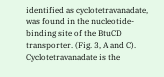identified as cyclotetravanadate, was found in the nucleotide-binding site of the BtuCD transporter. (Fig. 3, A and C). Cyclotetravanadate is the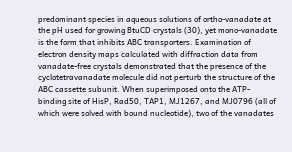predominant species in aqueous solutions of ortho-vanadate at the pH used for growing BtuCD crystals (30), yet mono-vanadate is the form that inhibits ABC transporters. Examination of electron density maps calculated with diffraction data from vanadate-free crystals demonstrated that the presence of the cyclotetravanadate molecule did not perturb the structure of the ABC cassette subunit. When superimposed onto the ATP-binding site of HisP, Rad50, TAP1, MJ1267, and MJ0796 (all of which were solved with bound nucleotide), two of the vanadates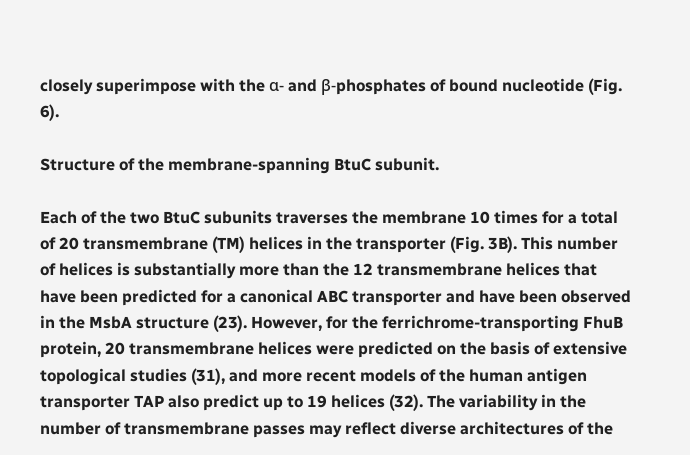closely superimpose with the α- and β-phosphates of bound nucleotide (Fig. 6).

Structure of the membrane-spanning BtuC subunit.

Each of the two BtuC subunits traverses the membrane 10 times for a total of 20 transmembrane (TM) helices in the transporter (Fig. 3B). This number of helices is substantially more than the 12 transmembrane helices that have been predicted for a canonical ABC transporter and have been observed in the MsbA structure (23). However, for the ferrichrome-transporting FhuB protein, 20 transmembrane helices were predicted on the basis of extensive topological studies (31), and more recent models of the human antigen transporter TAP also predict up to 19 helices (32). The variability in the number of transmembrane passes may reflect diverse architectures of the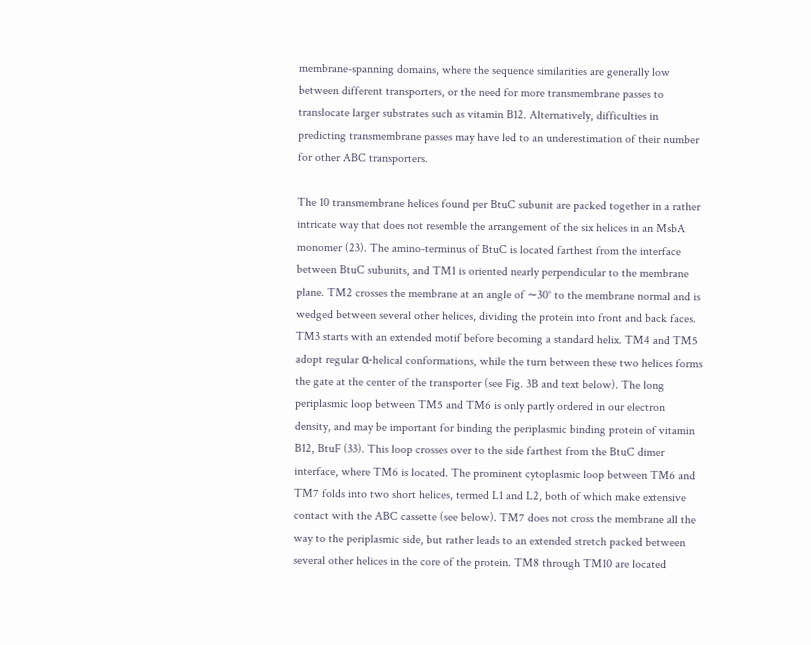membrane-spanning domains, where the sequence similarities are generally low between different transporters, or the need for more transmembrane passes to translocate larger substrates such as vitamin B12. Alternatively, difficulties in predicting transmembrane passes may have led to an underestimation of their number for other ABC transporters.

The 10 transmembrane helices found per BtuC subunit are packed together in a rather intricate way that does not resemble the arrangement of the six helices in an MsbA monomer (23). The amino-terminus of BtuC is located farthest from the interface between BtuC subunits, and TM1 is oriented nearly perpendicular to the membrane plane. TM2 crosses the membrane at an angle of ∼30° to the membrane normal and is wedged between several other helices, dividing the protein into front and back faces. TM3 starts with an extended motif before becoming a standard helix. TM4 and TM5 adopt regular α-helical conformations, while the turn between these two helices forms the gate at the center of the transporter (see Fig. 3B and text below). The long periplasmic loop between TM5 and TM6 is only partly ordered in our electron density, and may be important for binding the periplasmic binding protein of vitamin B12, BtuF (33). This loop crosses over to the side farthest from the BtuC dimer interface, where TM6 is located. The prominent cytoplasmic loop between TM6 and TM7 folds into two short helices, termed L1 and L2, both of which make extensive contact with the ABC cassette (see below). TM7 does not cross the membrane all the way to the periplasmic side, but rather leads to an extended stretch packed between several other helices in the core of the protein. TM8 through TM10 are located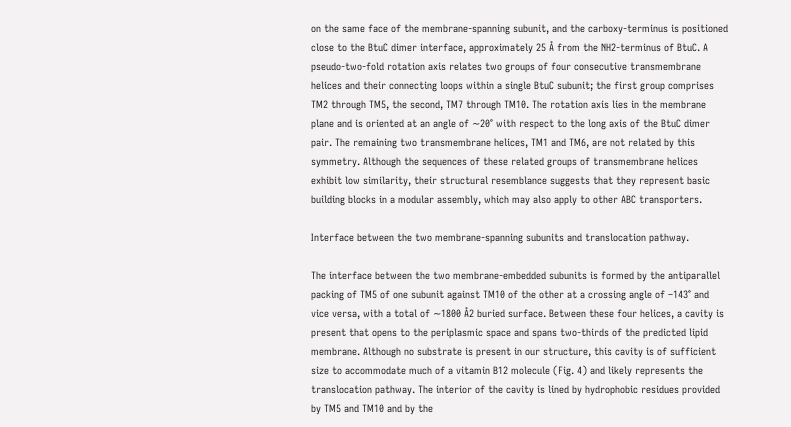on the same face of the membrane-spanning subunit, and the carboxy-terminus is positioned close to the BtuC dimer interface, approximately 25 Å from the NH2-terminus of BtuC. A pseudo-two-fold rotation axis relates two groups of four consecutive transmembrane helices and their connecting loops within a single BtuC subunit; the first group comprises TM2 through TM5, the second, TM7 through TM10. The rotation axis lies in the membrane plane and is oriented at an angle of ∼20° with respect to the long axis of the BtuC dimer pair. The remaining two transmembrane helices, TM1 and TM6, are not related by this symmetry. Although the sequences of these related groups of transmembrane helices exhibit low similarity, their structural resemblance suggests that they represent basic building blocks in a modular assembly, which may also apply to other ABC transporters.

Interface between the two membrane-spanning subunits and translocation pathway.

The interface between the two membrane-embedded subunits is formed by the antiparallel packing of TM5 of one subunit against TM10 of the other at a crossing angle of –143° and vice versa, with a total of ∼1800 Å2 buried surface. Between these four helices, a cavity is present that opens to the periplasmic space and spans two-thirds of the predicted lipid membrane. Although no substrate is present in our structure, this cavity is of sufficient size to accommodate much of a vitamin B12 molecule (Fig. 4) and likely represents the translocation pathway. The interior of the cavity is lined by hydrophobic residues provided by TM5 and TM10 and by the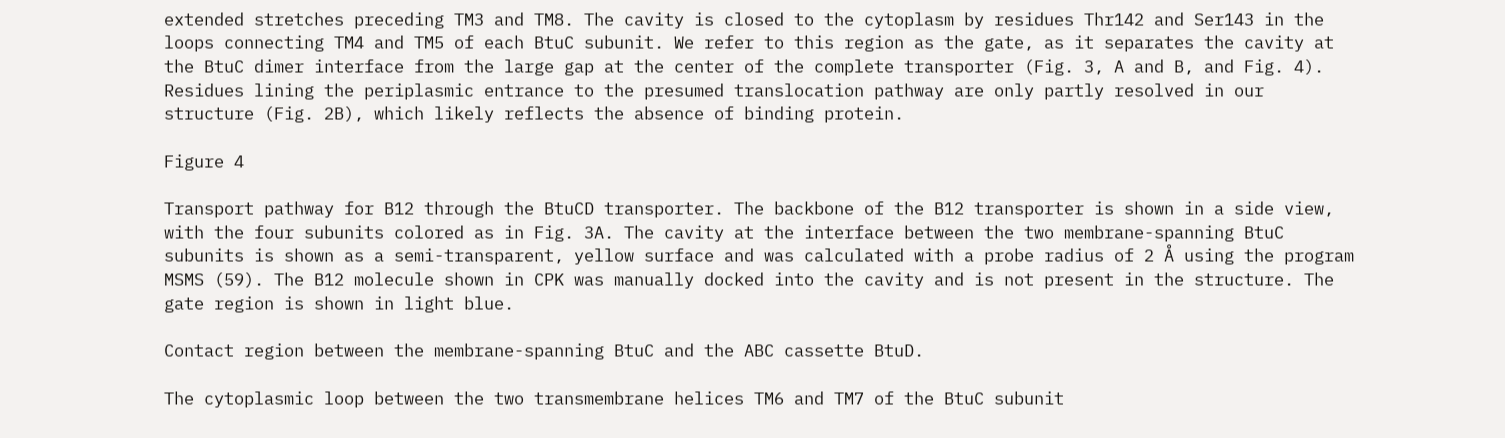extended stretches preceding TM3 and TM8. The cavity is closed to the cytoplasm by residues Thr142 and Ser143 in the loops connecting TM4 and TM5 of each BtuC subunit. We refer to this region as the gate, as it separates the cavity at the BtuC dimer interface from the large gap at the center of the complete transporter (Fig. 3, A and B, and Fig. 4). Residues lining the periplasmic entrance to the presumed translocation pathway are only partly resolved in our structure (Fig. 2B), which likely reflects the absence of binding protein.

Figure 4

Transport pathway for B12 through the BtuCD transporter. The backbone of the B12 transporter is shown in a side view, with the four subunits colored as in Fig. 3A. The cavity at the interface between the two membrane-spanning BtuC subunits is shown as a semi-transparent, yellow surface and was calculated with a probe radius of 2 Å using the program MSMS (59). The B12 molecule shown in CPK was manually docked into the cavity and is not present in the structure. The gate region is shown in light blue.

Contact region between the membrane-spanning BtuC and the ABC cassette BtuD.

The cytoplasmic loop between the two transmembrane helices TM6 and TM7 of the BtuC subunit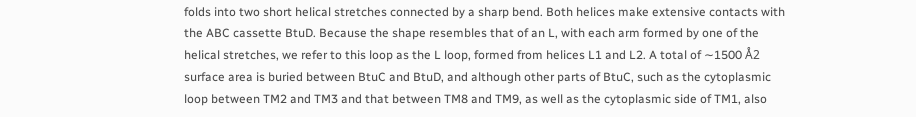folds into two short helical stretches connected by a sharp bend. Both helices make extensive contacts with the ABC cassette BtuD. Because the shape resembles that of an L, with each arm formed by one of the helical stretches, we refer to this loop as the L loop, formed from helices L1 and L2. A total of ∼1500 Å2 surface area is buried between BtuC and BtuD, and although other parts of BtuC, such as the cytoplasmic loop between TM2 and TM3 and that between TM8 and TM9, as well as the cytoplasmic side of TM1, also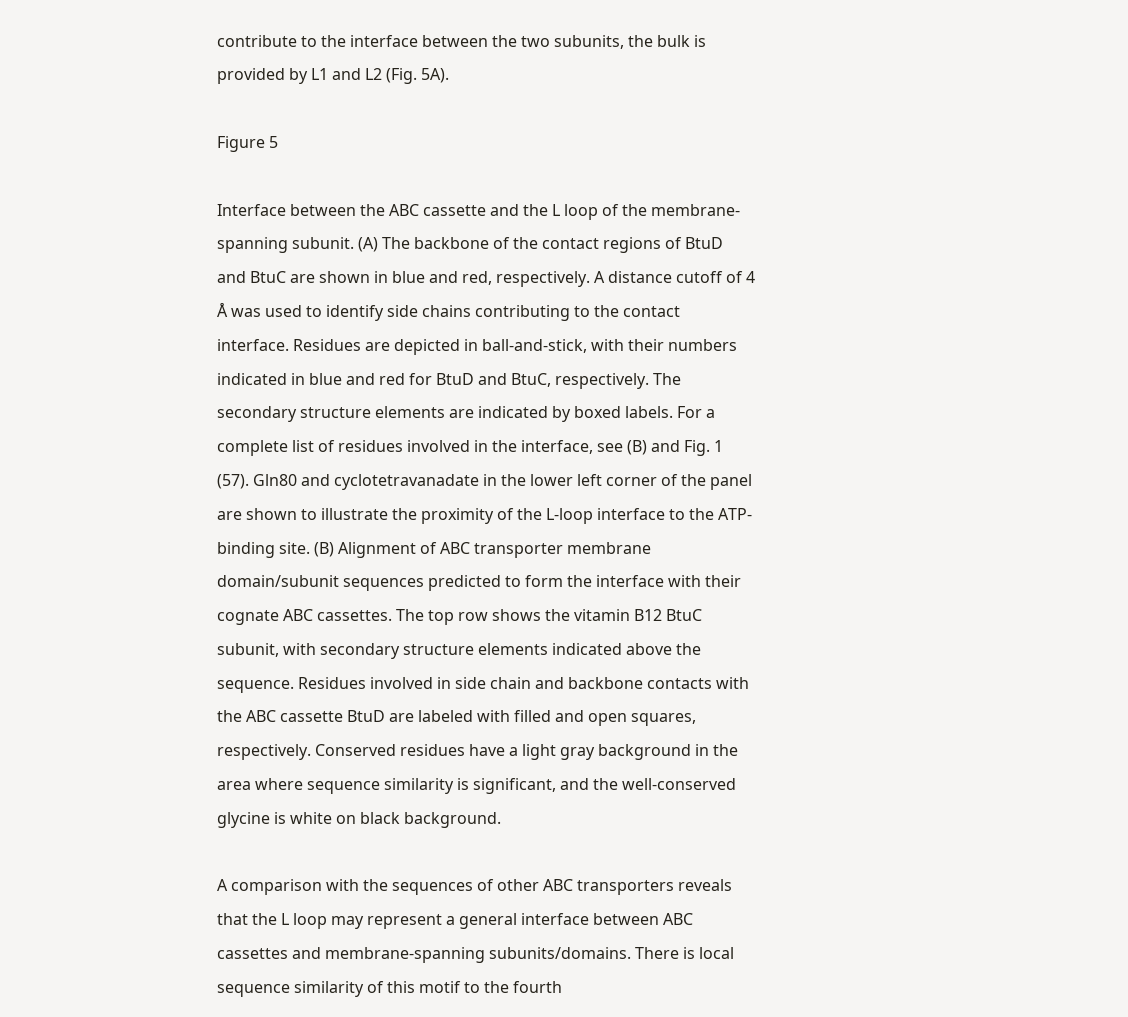contribute to the interface between the two subunits, the bulk is provided by L1 and L2 (Fig. 5A).

Figure 5

Interface between the ABC cassette and the L loop of the membrane-spanning subunit. (A) The backbone of the contact regions of BtuD and BtuC are shown in blue and red, respectively. A distance cutoff of 4 Å was used to identify side chains contributing to the contact interface. Residues are depicted in ball-and-stick, with their numbers indicated in blue and red for BtuD and BtuC, respectively. The secondary structure elements are indicated by boxed labels. For a complete list of residues involved in the interface, see (B) and Fig. 1 (57). Gln80 and cyclotetravanadate in the lower left corner of the panel are shown to illustrate the proximity of the L-loop interface to the ATP-binding site. (B) Alignment of ABC transporter membrane domain/subunit sequences predicted to form the interface with their cognate ABC cassettes. The top row shows the vitamin B12 BtuC subunit, with secondary structure elements indicated above the sequence. Residues involved in side chain and backbone contacts with the ABC cassette BtuD are labeled with filled and open squares, respectively. Conserved residues have a light gray background in the area where sequence similarity is significant, and the well-conserved glycine is white on black background.

A comparison with the sequences of other ABC transporters reveals that the L loop may represent a general interface between ABC cassettes and membrane-spanning subunits/domains. There is local sequence similarity of this motif to the fourth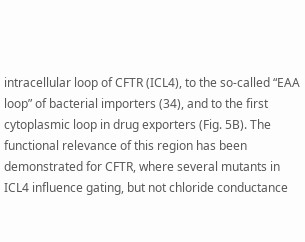intracellular loop of CFTR (ICL4), to the so-called “EAA loop” of bacterial importers (34), and to the first cytoplasmic loop in drug exporters (Fig. 5B). The functional relevance of this region has been demonstrated for CFTR, where several mutants in ICL4 influence gating, but not chloride conductance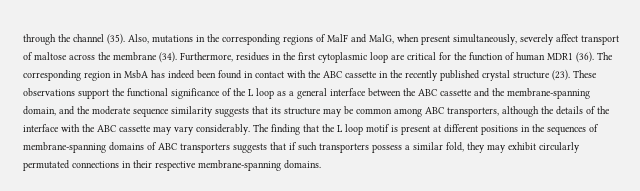through the channel (35). Also, mutations in the corresponding regions of MalF and MalG, when present simultaneously, severely affect transport of maltose across the membrane (34). Furthermore, residues in the first cytoplasmic loop are critical for the function of human MDR1 (36). The corresponding region in MsbA has indeed been found in contact with the ABC cassette in the recently published crystal structure (23). These observations support the functional significance of the L loop as a general interface between the ABC cassette and the membrane-spanning domain, and the moderate sequence similarity suggests that its structure may be common among ABC transporters, although the details of the interface with the ABC cassette may vary considerably. The finding that the L loop motif is present at different positions in the sequences of membrane-spanning domains of ABC transporters suggests that if such transporters possess a similar fold, they may exhibit circularly permutated connections in their respective membrane-spanning domains.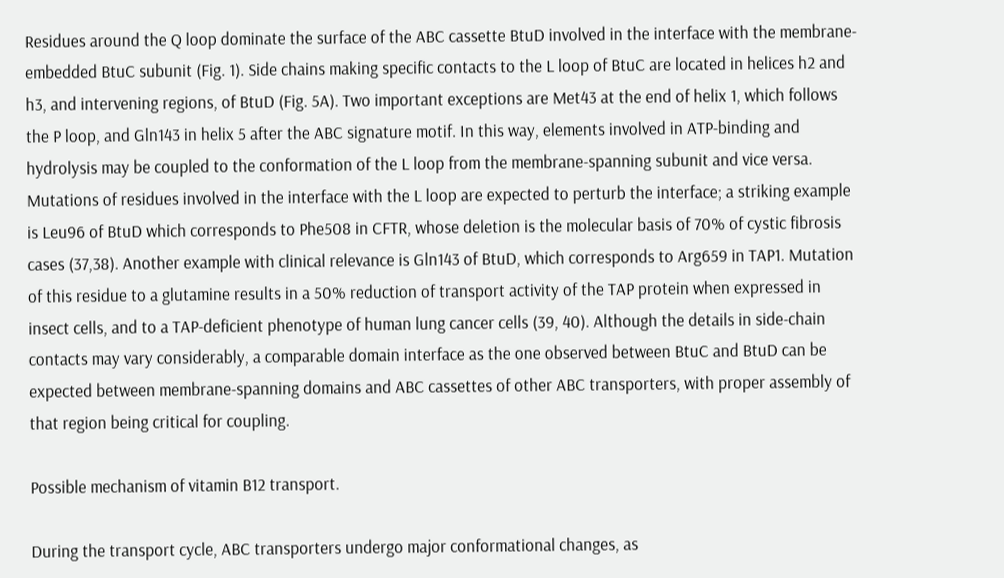Residues around the Q loop dominate the surface of the ABC cassette BtuD involved in the interface with the membrane-embedded BtuC subunit (Fig. 1). Side chains making specific contacts to the L loop of BtuC are located in helices h2 and h3, and intervening regions, of BtuD (Fig. 5A). Two important exceptions are Met43 at the end of helix 1, which follows the P loop, and Gln143 in helix 5 after the ABC signature motif. In this way, elements involved in ATP-binding and hydrolysis may be coupled to the conformation of the L loop from the membrane-spanning subunit and vice versa. Mutations of residues involved in the interface with the L loop are expected to perturb the interface; a striking example is Leu96 of BtuD which corresponds to Phe508 in CFTR, whose deletion is the molecular basis of 70% of cystic fibrosis cases (37,38). Another example with clinical relevance is Gln143 of BtuD, which corresponds to Arg659 in TAP1. Mutation of this residue to a glutamine results in a 50% reduction of transport activity of the TAP protein when expressed in insect cells, and to a TAP-deficient phenotype of human lung cancer cells (39, 40). Although the details in side-chain contacts may vary considerably, a comparable domain interface as the one observed between BtuC and BtuD can be expected between membrane-spanning domains and ABC cassettes of other ABC transporters, with proper assembly of that region being critical for coupling.

Possible mechanism of vitamin B12 transport.

During the transport cycle, ABC transporters undergo major conformational changes, as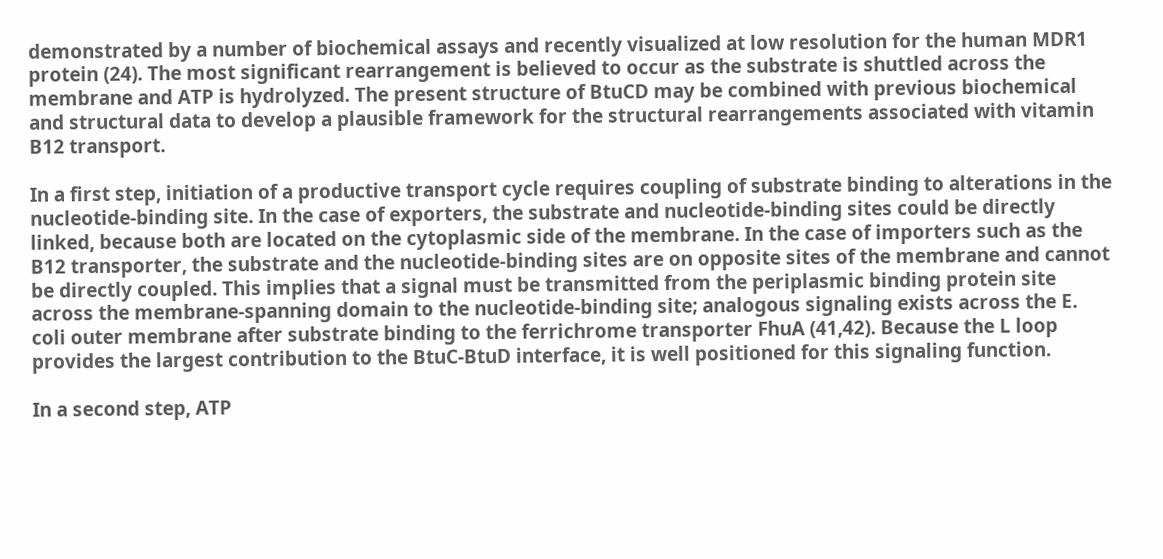demonstrated by a number of biochemical assays and recently visualized at low resolution for the human MDR1 protein (24). The most significant rearrangement is believed to occur as the substrate is shuttled across the membrane and ATP is hydrolyzed. The present structure of BtuCD may be combined with previous biochemical and structural data to develop a plausible framework for the structural rearrangements associated with vitamin B12 transport.

In a first step, initiation of a productive transport cycle requires coupling of substrate binding to alterations in the nucleotide-binding site. In the case of exporters, the substrate and nucleotide-binding sites could be directly linked, because both are located on the cytoplasmic side of the membrane. In the case of importers such as the B12 transporter, the substrate and the nucleotide-binding sites are on opposite sites of the membrane and cannot be directly coupled. This implies that a signal must be transmitted from the periplasmic binding protein site across the membrane-spanning domain to the nucleotide-binding site; analogous signaling exists across the E. coli outer membrane after substrate binding to the ferrichrome transporter FhuA (41,42). Because the L loop provides the largest contribution to the BtuC-BtuD interface, it is well positioned for this signaling function.

In a second step, ATP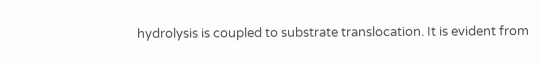hydrolysis is coupled to substrate translocation. It is evident from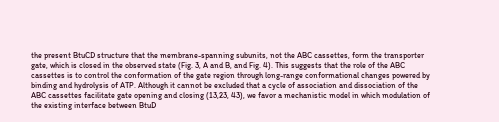the present BtuCD structure that the membrane-spanning subunits, not the ABC cassettes, form the transporter gate, which is closed in the observed state (Fig. 3, A and B, and Fig. 4). This suggests that the role of the ABC cassettes is to control the conformation of the gate region through long-range conformational changes powered by binding and hydrolysis of ATP. Although it cannot be excluded that a cycle of association and dissociation of the ABC cassettes facilitate gate opening and closing (13,23, 43), we favor a mechanistic model in which modulation of the existing interface between BtuD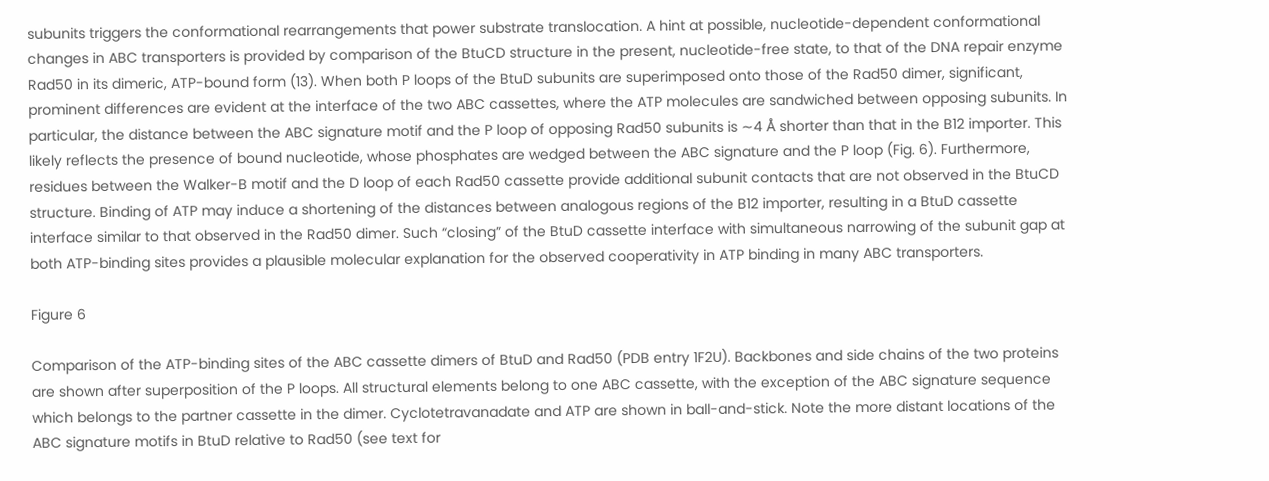subunits triggers the conformational rearrangements that power substrate translocation. A hint at possible, nucleotide-dependent conformational changes in ABC transporters is provided by comparison of the BtuCD structure in the present, nucleotide-free state, to that of the DNA repair enzyme Rad50 in its dimeric, ATP-bound form (13). When both P loops of the BtuD subunits are superimposed onto those of the Rad50 dimer, significant, prominent differences are evident at the interface of the two ABC cassettes, where the ATP molecules are sandwiched between opposing subunits. In particular, the distance between the ABC signature motif and the P loop of opposing Rad50 subunits is ∼4 Å shorter than that in the B12 importer. This likely reflects the presence of bound nucleotide, whose phosphates are wedged between the ABC signature and the P loop (Fig. 6). Furthermore, residues between the Walker-B motif and the D loop of each Rad50 cassette provide additional subunit contacts that are not observed in the BtuCD structure. Binding of ATP may induce a shortening of the distances between analogous regions of the B12 importer, resulting in a BtuD cassette interface similar to that observed in the Rad50 dimer. Such “closing” of the BtuD cassette interface with simultaneous narrowing of the subunit gap at both ATP-binding sites provides a plausible molecular explanation for the observed cooperativity in ATP binding in many ABC transporters.

Figure 6

Comparison of the ATP-binding sites of the ABC cassette dimers of BtuD and Rad50 (PDB entry 1F2U). Backbones and side chains of the two proteins are shown after superposition of the P loops. All structural elements belong to one ABC cassette, with the exception of the ABC signature sequence which belongs to the partner cassette in the dimer. Cyclotetravanadate and ATP are shown in ball-and-stick. Note the more distant locations of the ABC signature motifs in BtuD relative to Rad50 (see text for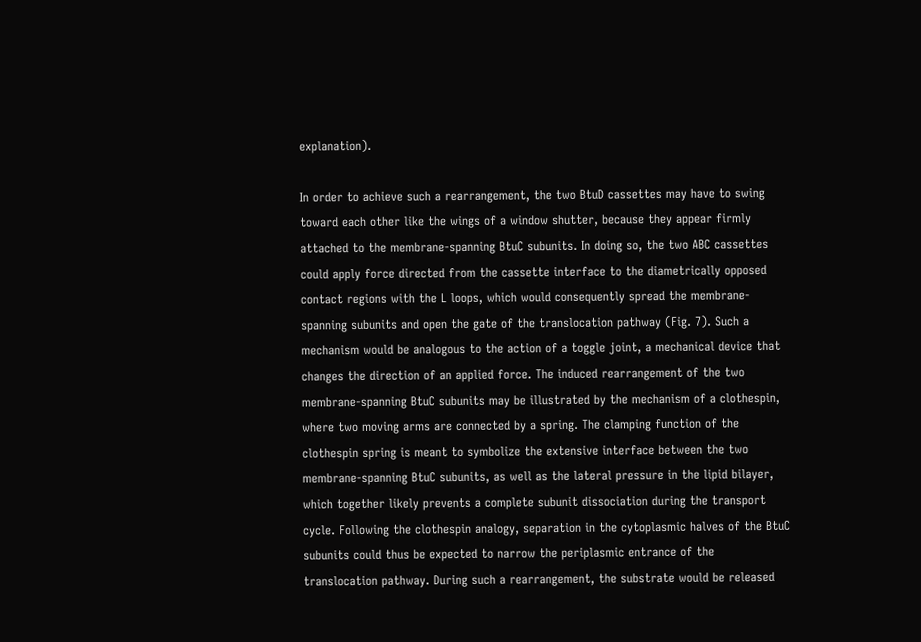explanation).

In order to achieve such a rearrangement, the two BtuD cassettes may have to swing toward each other like the wings of a window shutter, because they appear firmly attached to the membrane-spanning BtuC subunits. In doing so, the two ABC cassettes could apply force directed from the cassette interface to the diametrically opposed contact regions with the L loops, which would consequently spread the membrane-spanning subunits and open the gate of the translocation pathway (Fig. 7). Such a mechanism would be analogous to the action of a toggle joint, a mechanical device that changes the direction of an applied force. The induced rearrangement of the two membrane-spanning BtuC subunits may be illustrated by the mechanism of a clothespin, where two moving arms are connected by a spring. The clamping function of the clothespin spring is meant to symbolize the extensive interface between the two membrane-spanning BtuC subunits, as well as the lateral pressure in the lipid bilayer, which together likely prevents a complete subunit dissociation during the transport cycle. Following the clothespin analogy, separation in the cytoplasmic halves of the BtuC subunits could thus be expected to narrow the periplasmic entrance of the translocation pathway. During such a rearrangement, the substrate would be released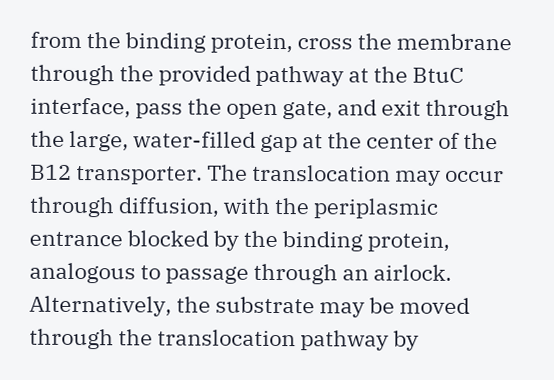from the binding protein, cross the membrane through the provided pathway at the BtuC interface, pass the open gate, and exit through the large, water-filled gap at the center of the B12 transporter. The translocation may occur through diffusion, with the periplasmic entrance blocked by the binding protein, analogous to passage through an airlock. Alternatively, the substrate may be moved through the translocation pathway by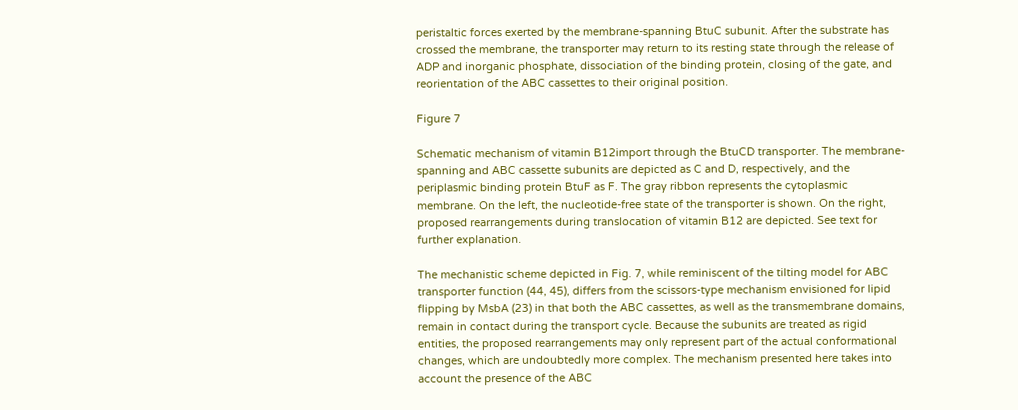peristaltic forces exerted by the membrane-spanning BtuC subunit. After the substrate has crossed the membrane, the transporter may return to its resting state through the release of ADP and inorganic phosphate, dissociation of the binding protein, closing of the gate, and reorientation of the ABC cassettes to their original position.

Figure 7

Schematic mechanism of vitamin B12import through the BtuCD transporter. The membrane-spanning and ABC cassette subunits are depicted as C and D, respectively, and the periplasmic binding protein BtuF as F. The gray ribbon represents the cytoplasmic membrane. On the left, the nucleotide-free state of the transporter is shown. On the right, proposed rearrangements during translocation of vitamin B12 are depicted. See text for further explanation.

The mechanistic scheme depicted in Fig. 7, while reminiscent of the tilting model for ABC transporter function (44, 45), differs from the scissors-type mechanism envisioned for lipid flipping by MsbA (23) in that both the ABC cassettes, as well as the transmembrane domains, remain in contact during the transport cycle. Because the subunits are treated as rigid entities, the proposed rearrangements may only represent part of the actual conformational changes, which are undoubtedly more complex. The mechanism presented here takes into account the presence of the ABC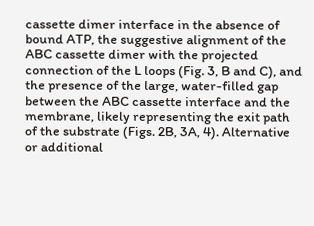cassette dimer interface in the absence of bound ATP, the suggestive alignment of the ABC cassette dimer with the projected connection of the L loops (Fig. 3, B and C), and the presence of the large, water-filled gap between the ABC cassette interface and the membrane, likely representing the exit path of the substrate (Figs. 2B, 3A, 4). Alternative or additional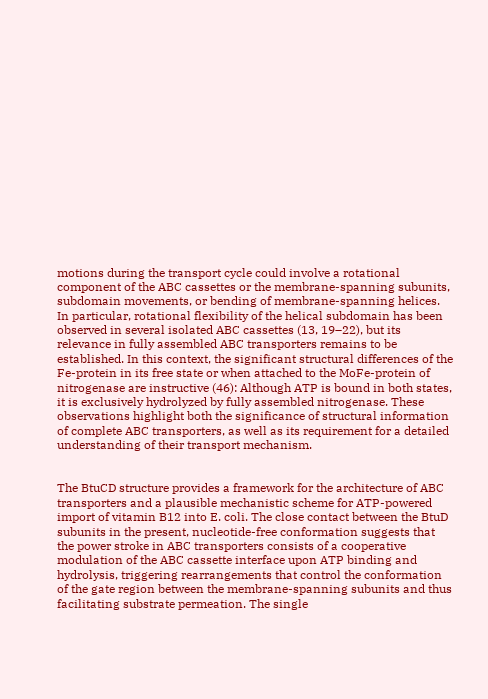motions during the transport cycle could involve a rotational component of the ABC cassettes or the membrane-spanning subunits, subdomain movements, or bending of membrane-spanning helices. In particular, rotational flexibility of the helical subdomain has been observed in several isolated ABC cassettes (13, 19–22), but its relevance in fully assembled ABC transporters remains to be established. In this context, the significant structural differences of the Fe-protein in its free state or when attached to the MoFe-protein of nitrogenase are instructive (46): Although ATP is bound in both states, it is exclusively hydrolyzed by fully assembled nitrogenase. These observations highlight both the significance of structural information of complete ABC transporters, as well as its requirement for a detailed understanding of their transport mechanism.


The BtuCD structure provides a framework for the architecture of ABC transporters and a plausible mechanistic scheme for ATP-powered import of vitamin B12 into E. coli. The close contact between the BtuD subunits in the present, nucleotide-free conformation suggests that the power stroke in ABC transporters consists of a cooperative modulation of the ABC cassette interface upon ATP binding and hydrolysis, triggering rearrangements that control the conformation of the gate region between the membrane-spanning subunits and thus facilitating substrate permeation. The single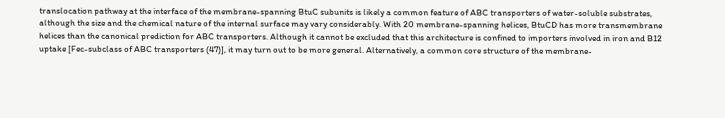translocation pathway at the interface of the membrane-spanning BtuC subunits is likely a common feature of ABC transporters of water-soluble substrates, although the size and the chemical nature of the internal surface may vary considerably. With 20 membrane-spanning helices, BtuCD has more transmembrane helices than the canonical prediction for ABC transporters. Although it cannot be excluded that this architecture is confined to importers involved in iron and B12 uptake [Fec-subclass of ABC transporters (47)], it may turn out to be more general. Alternatively, a common core structure of the membrane-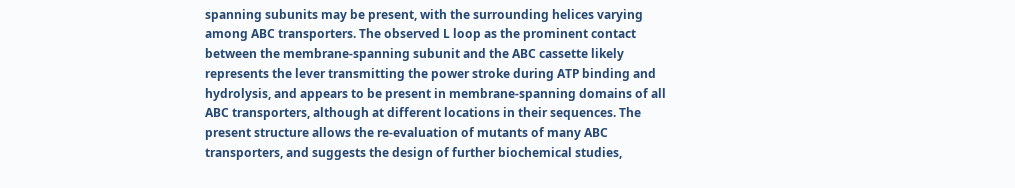spanning subunits may be present, with the surrounding helices varying among ABC transporters. The observed L loop as the prominent contact between the membrane-spanning subunit and the ABC cassette likely represents the lever transmitting the power stroke during ATP binding and hydrolysis, and appears to be present in membrane-spanning domains of all ABC transporters, although at different locations in their sequences. The present structure allows the re-evaluation of mutants of many ABC transporters, and suggests the design of further biochemical studies,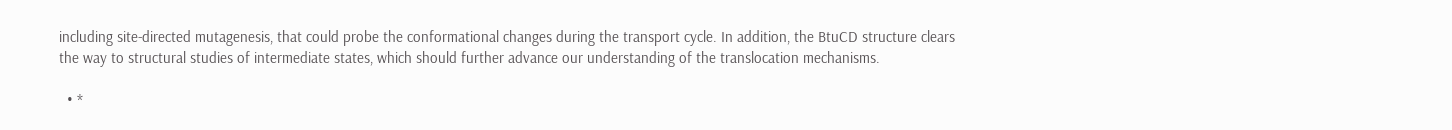including site-directed mutagenesis, that could probe the conformational changes during the transport cycle. In addition, the BtuCD structure clears the way to structural studies of intermediate states, which should further advance our understanding of the translocation mechanisms.

  • *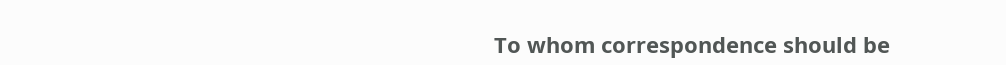To whom correspondence should be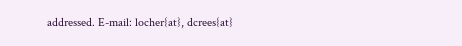addressed. E-mail: locher{at}, dcrees{at}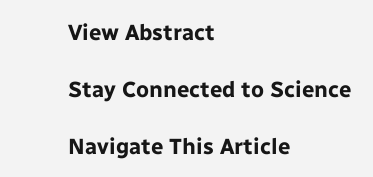View Abstract

Stay Connected to Science

Navigate This Article